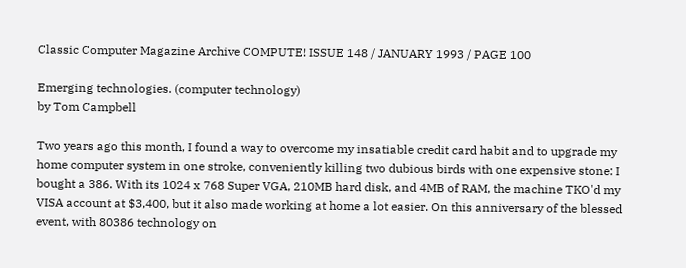Classic Computer Magazine Archive COMPUTE! ISSUE 148 / JANUARY 1993 / PAGE 100

Emerging technologies. (computer technology)
by Tom Campbell

Two years ago this month, I found a way to overcome my insatiable credit card habit and to upgrade my home computer system in one stroke, conveniently killing two dubious birds with one expensive stone: I bought a 386. With its 1024 x 768 Super VGA, 210MB hard disk, and 4MB of RAM, the machine TKO'd my VISA account at $3,400, but it also made working at home a lot easier. On this anniversary of the blessed event, with 80386 technology on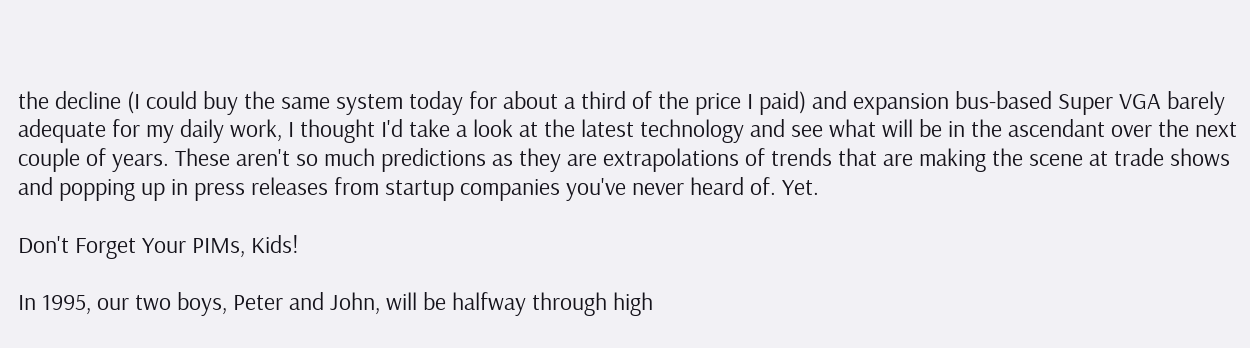the decline (I could buy the same system today for about a third of the price I paid) and expansion bus-based Super VGA barely adequate for my daily work, I thought I'd take a look at the latest technology and see what will be in the ascendant over the next couple of years. These aren't so much predictions as they are extrapolations of trends that are making the scene at trade shows and popping up in press releases from startup companies you've never heard of. Yet.

Don't Forget Your PIMs, Kids!

In 1995, our two boys, Peter and John, will be halfway through high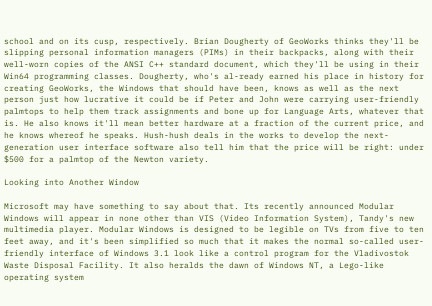school and on its cusp, respectively. Brian Dougherty of GeoWorks thinks they'll be slipping personal information managers (PIMs) in their backpacks, along with their well-worn copies of the ANSI C++ standard document, which they'll be using in their Win64 programming classes. Dougherty, who's al-ready earned his place in history for creating GeoWorks, the Windows that should have been, knows as well as the next person just how lucrative it could be if Peter and John were carrying user-friendly palmtops to help them track assignments and bone up for Language Arts, whatever that is. He also knows it'll mean better hardware at a fraction of the current price, and he knows whereof he speaks. Hush-hush deals in the works to develop the next-generation user interface software also tell him that the price will be right: under $500 for a palmtop of the Newton variety.

Looking into Another Window

Microsoft may have something to say about that. Its recently announced Modular Windows will appear in none other than VIS (Video Information System), Tandy's new multimedia player. Modular Windows is designed to be legible on TVs from five to ten feet away, and it's been simplified so much that it makes the normal so-called user-friendly interface of Windows 3.1 look like a control program for the Vladivostok Waste Disposal Facility. It also heralds the dawn of Windows NT, a Lego-like operating system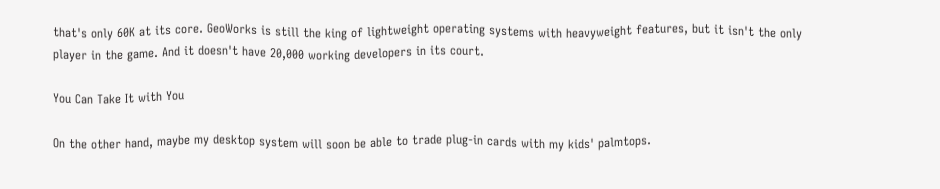that's only 60K at its core. GeoWorks is still the king of lightweight operating systems with heavyweight features, but it isn't the only player in the game. And it doesn't have 20,000 working developers in its court.

You Can Take It with You

On the other hand, maybe my desktop system will soon be able to trade plug-in cards with my kids' palmtops.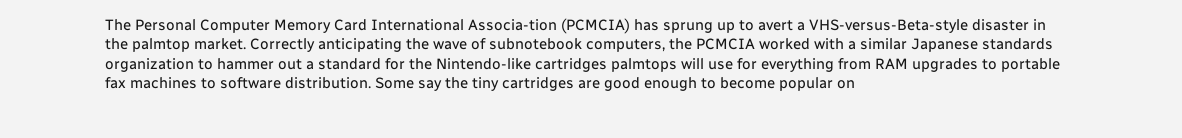The Personal Computer Memory Card International Associa-tion (PCMCIA) has sprung up to avert a VHS-versus-Beta-style disaster in the palmtop market. Correctly anticipating the wave of subnotebook computers, the PCMCIA worked with a similar Japanese standards organization to hammer out a standard for the Nintendo-like cartridges palmtops will use for everything from RAM upgrades to portable fax machines to software distribution. Some say the tiny cartridges are good enough to become popular on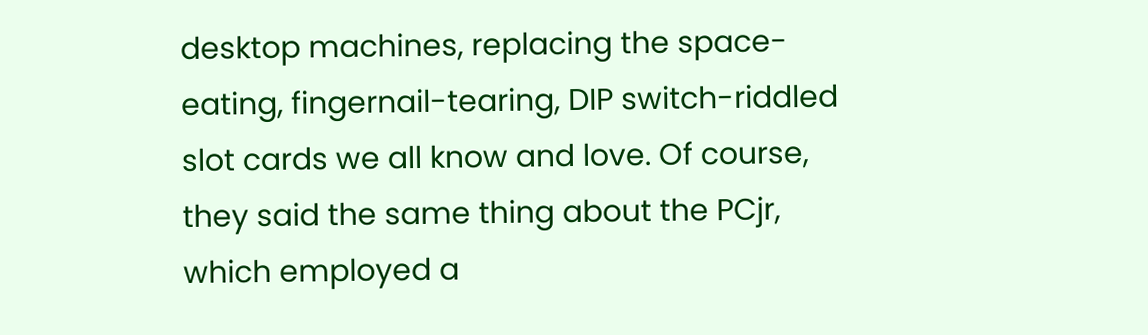desktop machines, replacing the space-eating, fingernail-tearing, DIP switch-riddled slot cards we all know and love. Of course, they said the same thing about the PCjr, which employed a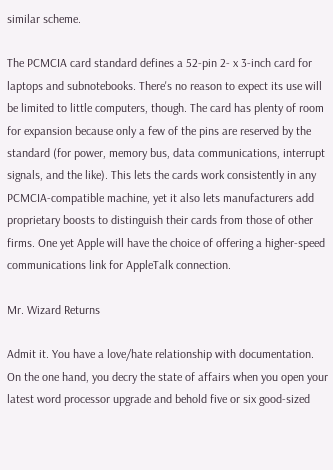similar scheme.

The PCMCIA card standard defines a 52-pin 2- x 3-inch card for laptops and subnotebooks. There's no reason to expect its use will be limited to little computers, though. The card has plenty of room for expansion because only a few of the pins are reserved by the standard (for power, memory bus, data communications, interrupt signals, and the like). This lets the cards work consistently in any PCMCIA-compatible machine, yet it also lets manufacturers add proprietary boosts to distinguish their cards from those of other firms. One yet Apple will have the choice of offering a higher-speed communications link for AppleTalk connection.

Mr. Wizard Returns

Admit it. You have a love/hate relationship with documentation. On the one hand, you decry the state of affairs when you open your latest word processor upgrade and behold five or six good-sized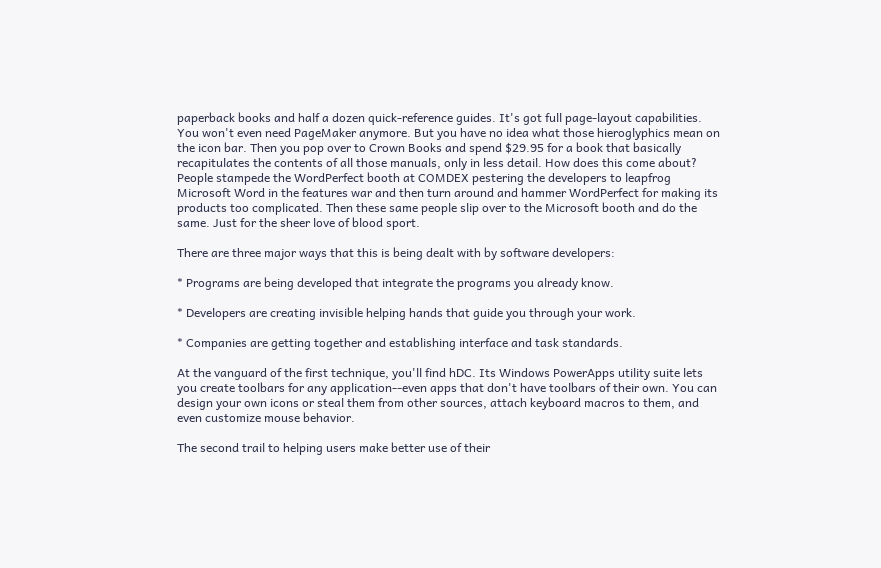paperback books and half a dozen quick-reference guides. It's got full page-layout capabilities. You won't even need PageMaker anymore. But you have no idea what those hieroglyphics mean on the icon bar. Then you pop over to Crown Books and spend $29.95 for a book that basically recapitulates the contents of all those manuals, only in less detail. How does this come about? People stampede the WordPerfect booth at COMDEX pestering the developers to leapfrog Microsoft Word in the features war and then turn around and hammer WordPerfect for making its products too complicated. Then these same people slip over to the Microsoft booth and do the same. Just for the sheer love of blood sport.

There are three major ways that this is being dealt with by software developers:

* Programs are being developed that integrate the programs you already know.

* Developers are creating invisible helping hands that guide you through your work.

* Companies are getting together and establishing interface and task standards.

At the vanguard of the first technique, you'll find hDC. Its Windows PowerApps utility suite lets you create toolbars for any application--even apps that don't have toolbars of their own. You can design your own icons or steal them from other sources, attach keyboard macros to them, and even customize mouse behavior.

The second trail to helping users make better use of their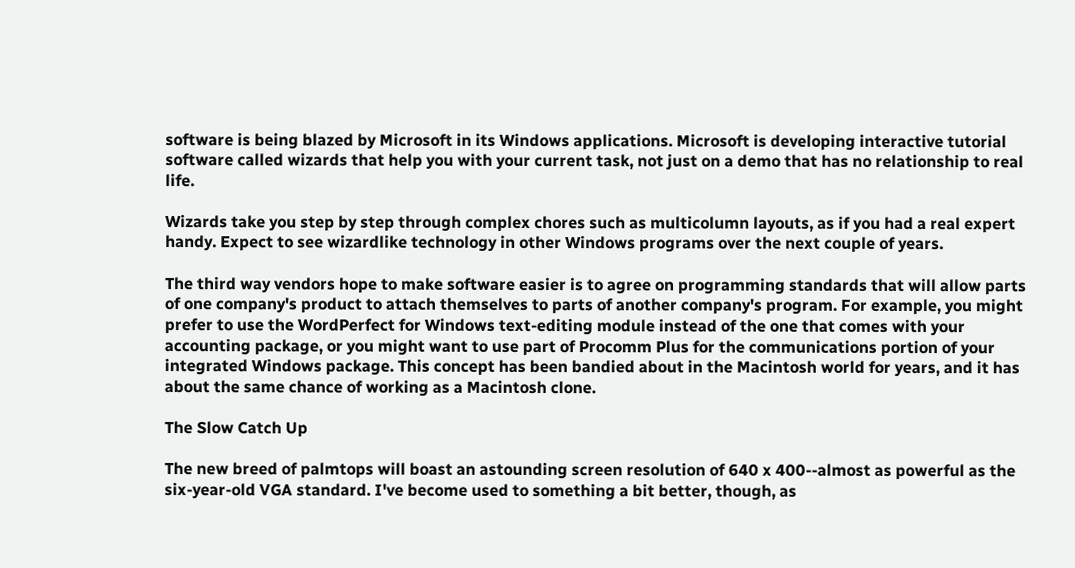software is being blazed by Microsoft in its Windows applications. Microsoft is developing interactive tutorial software called wizards that help you with your current task, not just on a demo that has no relationship to real life.

Wizards take you step by step through complex chores such as multicolumn layouts, as if you had a real expert handy. Expect to see wizardlike technology in other Windows programs over the next couple of years.

The third way vendors hope to make software easier is to agree on programming standards that will allow parts of one company's product to attach themselves to parts of another company's program. For example, you might prefer to use the WordPerfect for Windows text-editing module instead of the one that comes with your accounting package, or you might want to use part of Procomm Plus for the communications portion of your integrated Windows package. This concept has been bandied about in the Macintosh world for years, and it has about the same chance of working as a Macintosh clone.

The Slow Catch Up

The new breed of palmtops will boast an astounding screen resolution of 640 x 400--almost as powerful as the six-year-old VGA standard. I've become used to something a bit better, though, as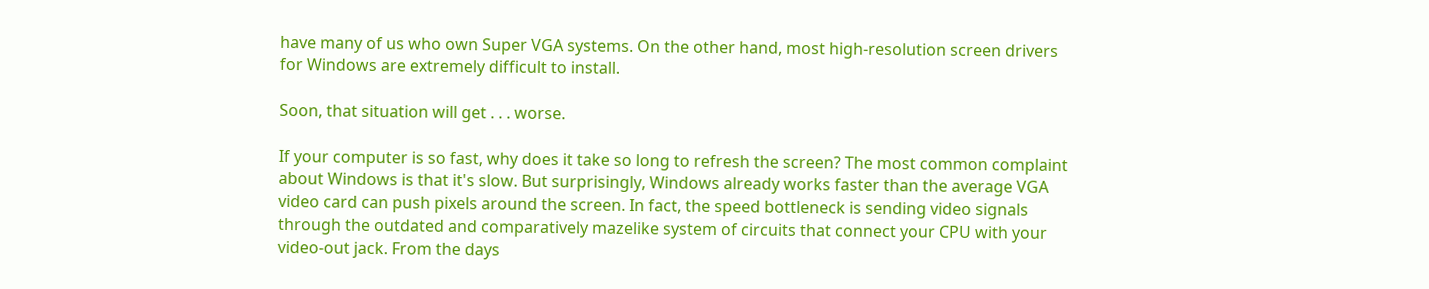have many of us who own Super VGA systems. On the other hand, most high-resolution screen drivers for Windows are extremely difficult to install.

Soon, that situation will get . . . worse.

If your computer is so fast, why does it take so long to refresh the screen? The most common complaint about Windows is that it's slow. But surprisingly, Windows already works faster than the average VGA video card can push pixels around the screen. In fact, the speed bottleneck is sending video signals through the outdated and comparatively mazelike system of circuits that connect your CPU with your video-out jack. From the days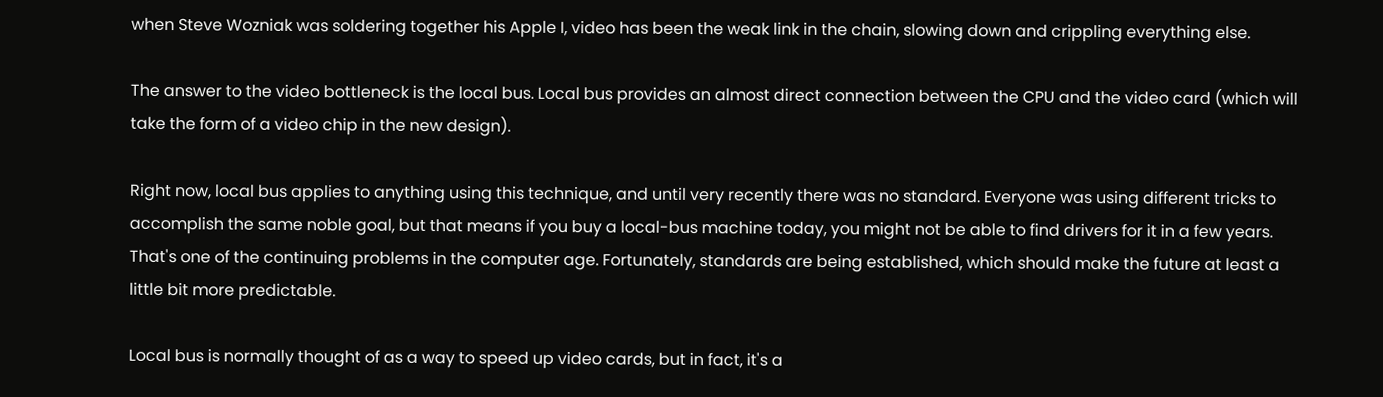when Steve Wozniak was soldering together his Apple I, video has been the weak link in the chain, slowing down and crippling everything else.

The answer to the video bottleneck is the local bus. Local bus provides an almost direct connection between the CPU and the video card (which will take the form of a video chip in the new design).

Right now, local bus applies to anything using this technique, and until very recently there was no standard. Everyone was using different tricks to accomplish the same noble goal, but that means if you buy a local-bus machine today, you might not be able to find drivers for it in a few years. That's one of the continuing problems in the computer age. Fortunately, standards are being established, which should make the future at least a little bit more predictable.

Local bus is normally thought of as a way to speed up video cards, but in fact, it's a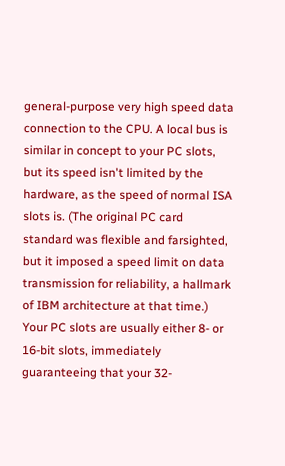general-purpose very high speed data connection to the CPU. A local bus is similar in concept to your PC slots, but its speed isn't limited by the hardware, as the speed of normal ISA slots is. (The original PC card standard was flexible and farsighted, but it imposed a speed limit on data transmission for reliability, a hallmark of IBM architecture at that time.) Your PC slots are usually either 8- or 16-bit slots, immediately guaranteeing that your 32-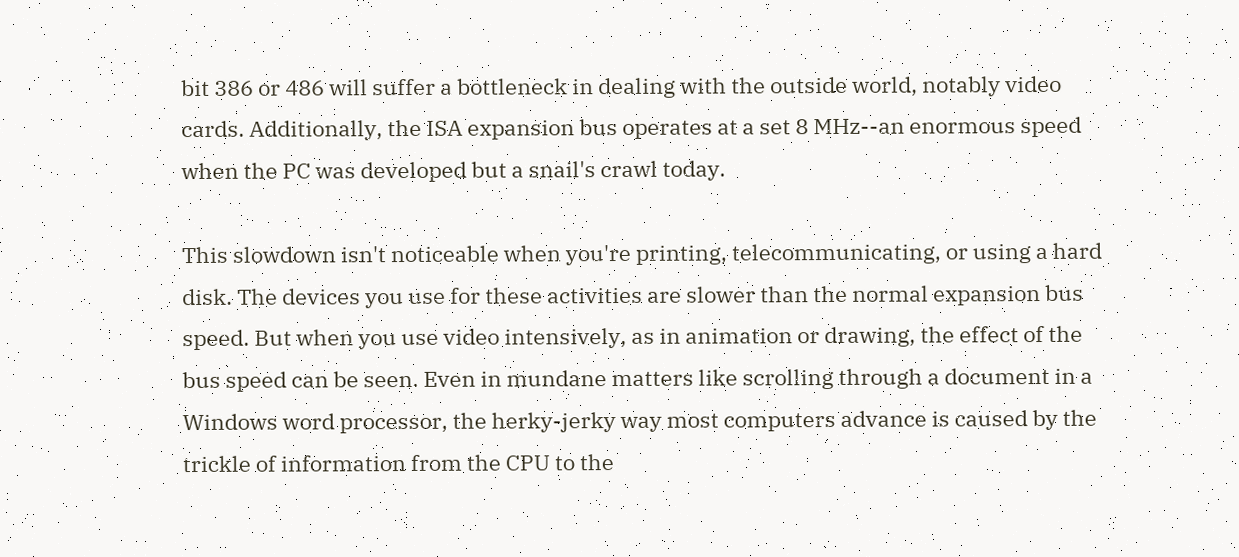bit 386 or 486 will suffer a bottleneck in dealing with the outside world, notably video cards. Additionally, the ISA expansion bus operates at a set 8 MHz--an enormous speed when the PC was developed but a snail's crawl today.

This slowdown isn't noticeable when you're printing, telecommunicating, or using a hard disk. The devices you use for these activities are slower than the normal expansion bus speed. But when you use video intensively, as in animation or drawing, the effect of the bus speed can be seen. Even in mundane matters like scrolling through a document in a Windows word processor, the herky-jerky way most computers advance is caused by the trickle of information from the CPU to the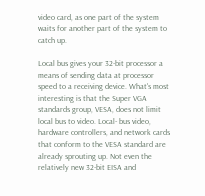video card, as one part of the system waits for another part of the system to catch up.

Local bus gives your 32-bit processor a means of sending data at processor speed to a receiving device. What's most interesting is that the Super VGA standards group, VESA, does not limit local bus to video. Local- bus video, hardware controllers, and network cards that conform to the VESA standard are already sprouting up. Not even the relatively new 32-bit EISA and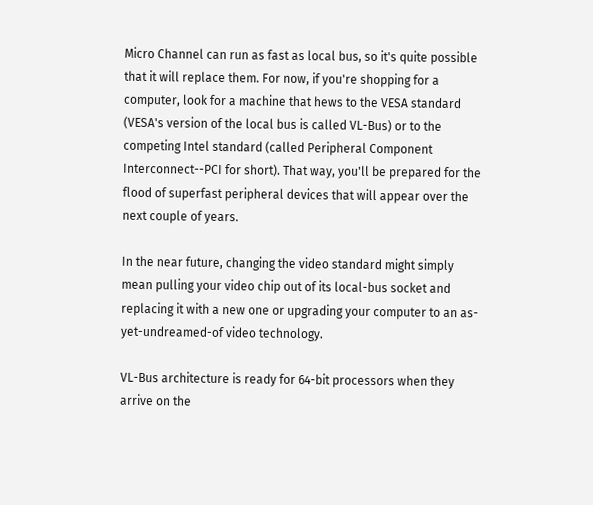Micro Channel can run as fast as local bus, so it's quite possible that it will replace them. For now, if you're shopping for a computer, look for a machine that hews to the VESA standard (VESA's version of the local bus is called VL-Bus) or to the competing Intel standard (called Peripheral Component Interconnect--PCI for short). That way, you'll be prepared for the flood of superfast peripheral devices that will appear over the next couple of years.

In the near future, changing the video standard might simply mean pulling your video chip out of its local-bus socket and replacing it with a new one or upgrading your computer to an as-yet-undreamed-of video technology.

VL-Bus architecture is ready for 64-bit processors when they arrive on the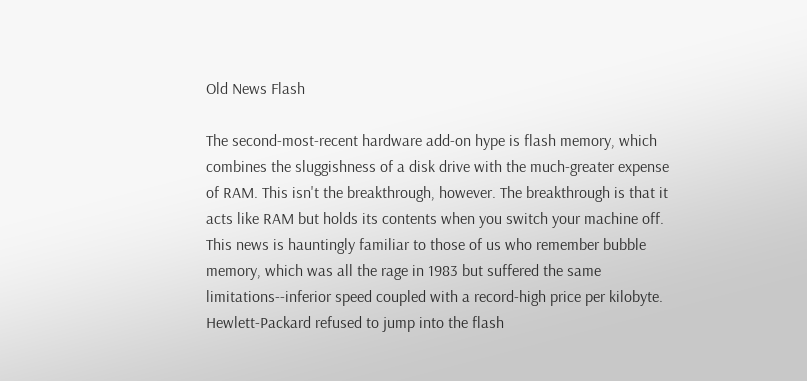Old News Flash

The second-most-recent hardware add-on hype is flash memory, which combines the sluggishness of a disk drive with the much-greater expense of RAM. This isn't the breakthrough, however. The breakthrough is that it acts like RAM but holds its contents when you switch your machine off. This news is hauntingly familiar to those of us who remember bubble memory, which was all the rage in 1983 but suffered the same limitations--inferior speed coupled with a record-high price per kilobyte. Hewlett-Packard refused to jump into the flash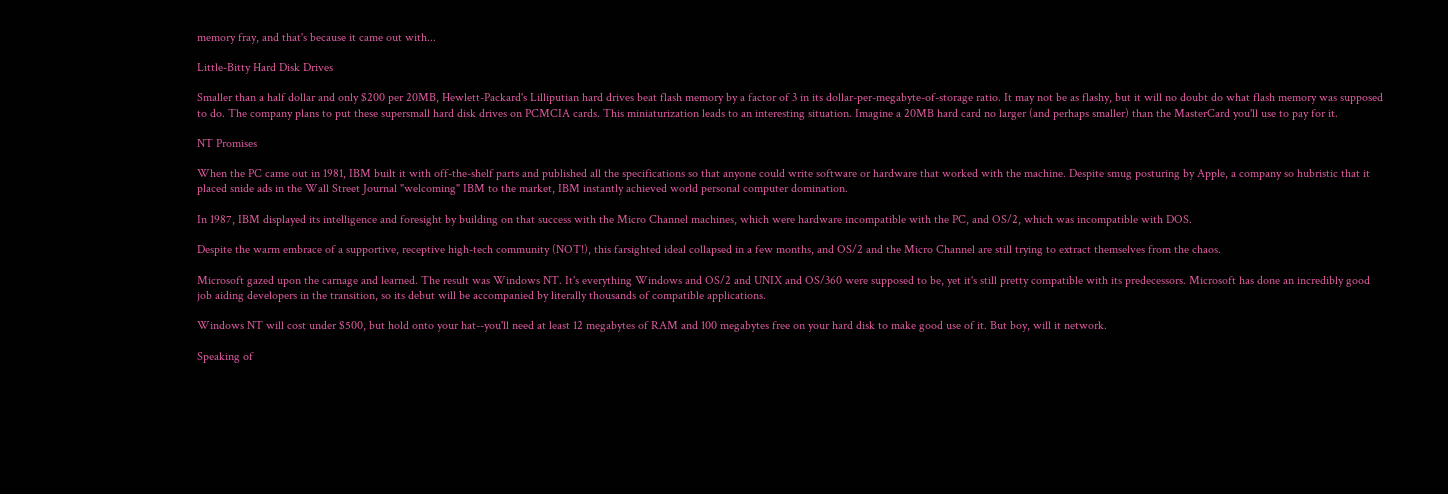memory fray, and that's because it came out with...

Little-Bitty Hard Disk Drives

Smaller than a half dollar and only $200 per 20MB, Hewlett-Packard's Lilliputian hard drives beat flash memory by a factor of 3 in its dollar-per-megabyte-of-storage ratio. It may not be as flashy, but it will no doubt do what flash memory was supposed to do. The company plans to put these supersmall hard disk drives on PCMCIA cards. This miniaturization leads to an interesting situation. Imagine a 20MB hard card no larger (and perhaps smaller) than the MasterCard you'll use to pay for it.

NT Promises

When the PC came out in 1981, IBM built it with off-the-shelf parts and published all the specifications so that anyone could write software or hardware that worked with the machine. Despite smug posturing by Apple, a company so hubristic that it placed snide ads in the Wall Street Journal "welcoming" IBM to the market, IBM instantly achieved world personal computer domination.

In 1987, IBM displayed its intelligence and foresight by building on that success with the Micro Channel machines, which were hardware incompatible with the PC, and OS/2, which was incompatible with DOS.

Despite the warm embrace of a supportive, receptive high-tech community (NOT!), this farsighted ideal collapsed in a few months, and OS/2 and the Micro Channel are still trying to extract themselves from the chaos.

Microsoft gazed upon the carnage and learned. The result was Windows NT. It's everything Windows and OS/2 and UNIX and OS/360 were supposed to be, yet it's still pretty compatible with its predecessors. Microsoft has done an incredibly good job aiding developers in the transition, so its debut will be accompanied by literally thousands of compatible applications.

Windows NT will cost under $500, but hold onto your hat--you'll need at least 12 megabytes of RAM and 100 megabytes free on your hard disk to make good use of it. But boy, will it network.

Speaking of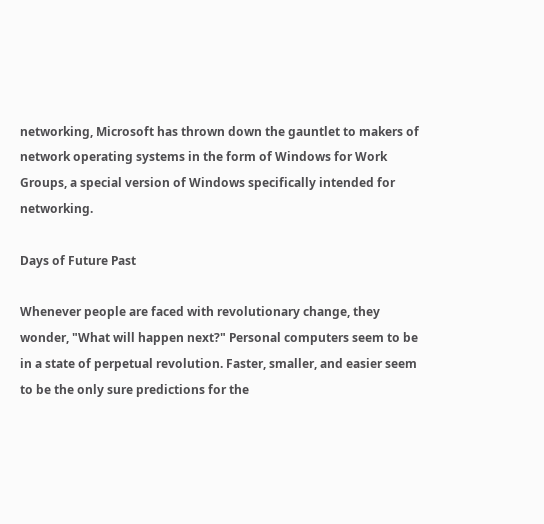networking, Microsoft has thrown down the gauntlet to makers of network operating systems in the form of Windows for Work Groups, a special version of Windows specifically intended for networking.

Days of Future Past

Whenever people are faced with revolutionary change, they wonder, "What will happen next?" Personal computers seem to be in a state of perpetual revolution. Faster, smaller, and easier seem to be the only sure predictions for the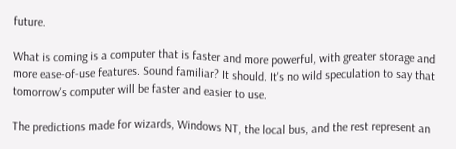future.

What is coming is a computer that is faster and more powerful, with greater storage and more ease-of-use features. Sound familiar? It should. It's no wild speculation to say that tomorrow's computer will be faster and easier to use.

The predictions made for wizards, Windows NT, the local bus, and the rest represent an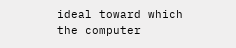ideal toward which the computer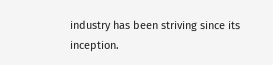industry has been striving since its inception.